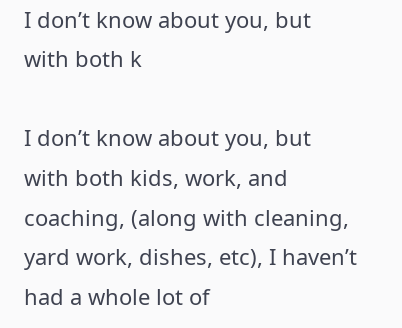I don’t know about you, but with both k

I don’t know about you, but with both kids, work, and coaching, (along with cleaning, yard work, dishes, etc), I haven’t had a whole lot of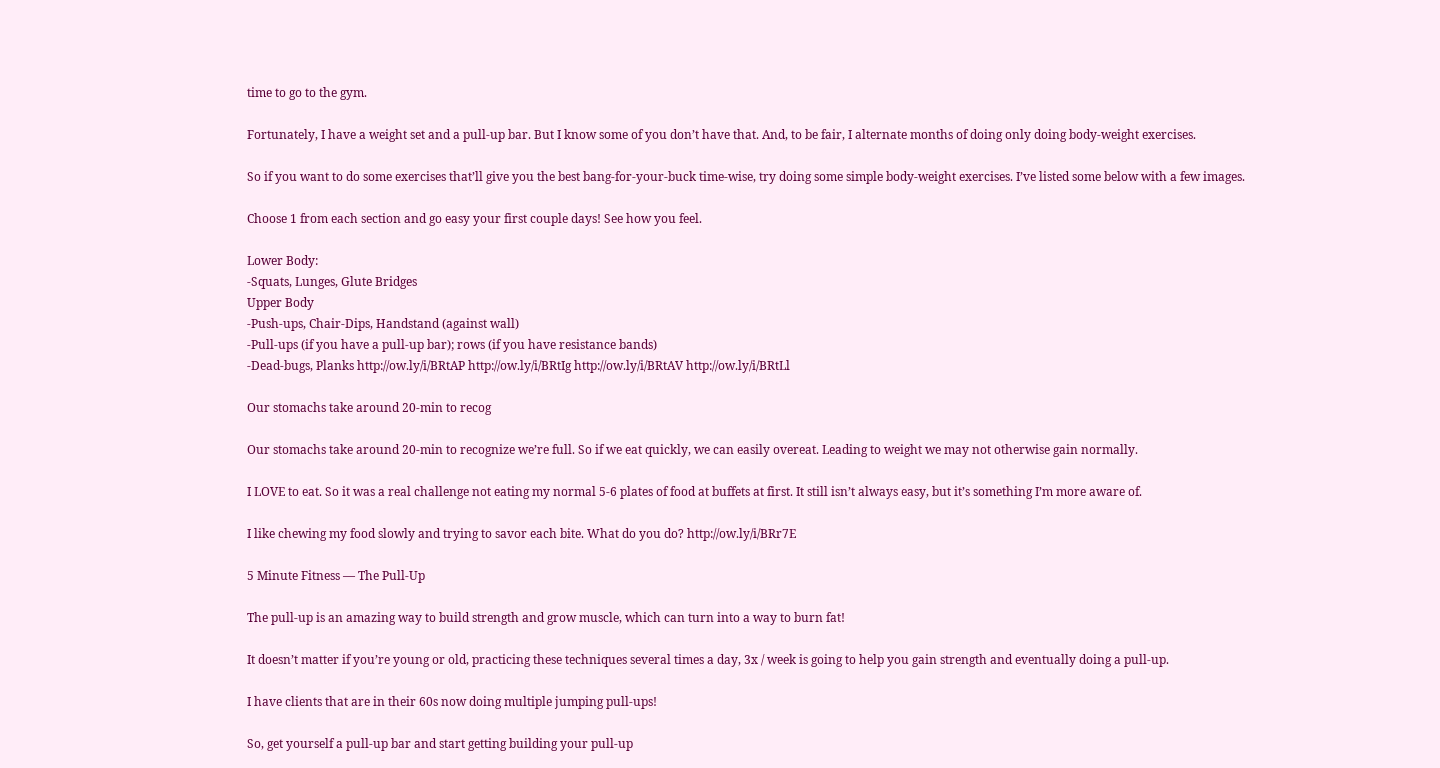time to go to the gym.

Fortunately, I have a weight set and a pull-up bar. But I know some of you don’t have that. And, to be fair, I alternate months of doing only doing body-weight exercises.

So if you want to do some exercises that’ll give you the best bang-for-your-buck time-wise, try doing some simple body-weight exercises. I’ve listed some below with a few images.

Choose 1 from each section and go easy your first couple days! See how you feel.

Lower Body:
-Squats, Lunges, Glute Bridges
Upper Body
-Push-ups, Chair-Dips, Handstand (against wall)
-Pull-ups (if you have a pull-up bar); rows (if you have resistance bands)
-Dead-bugs, Planks http://ow.ly/i/BRtAP http://ow.ly/i/BRtIg http://ow.ly/i/BRtAV http://ow.ly/i/BRtLl

Our stomachs take around 20-min to recog

Our stomachs take around 20-min to recognize we’re full. So if we eat quickly, we can easily overeat. Leading to weight we may not otherwise gain normally.

I LOVE to eat. So it was a real challenge not eating my normal 5-6 plates of food at buffets at first. It still isn’t always easy, but it’s something I’m more aware of.

I like chewing my food slowly and trying to savor each bite. What do you do? http://ow.ly/i/BRr7E

5 Minute Fitness — The Pull-Up

The pull-up is an amazing way to build strength and grow muscle, which can turn into a way to burn fat!

It doesn’t matter if you’re young or old, practicing these techniques several times a day, 3x / week is going to help you gain strength and eventually doing a pull-up.

I have clients that are in their 60s now doing multiple jumping pull-ups!

So, get yourself a pull-up bar and start getting building your pull-up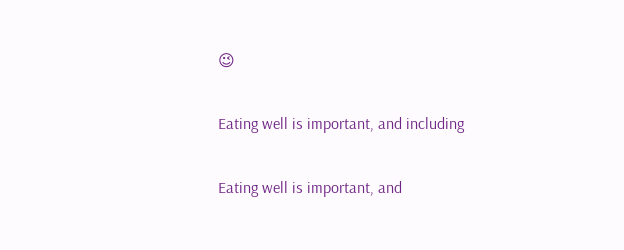😉

Eating well is important, and including

Eating well is important, and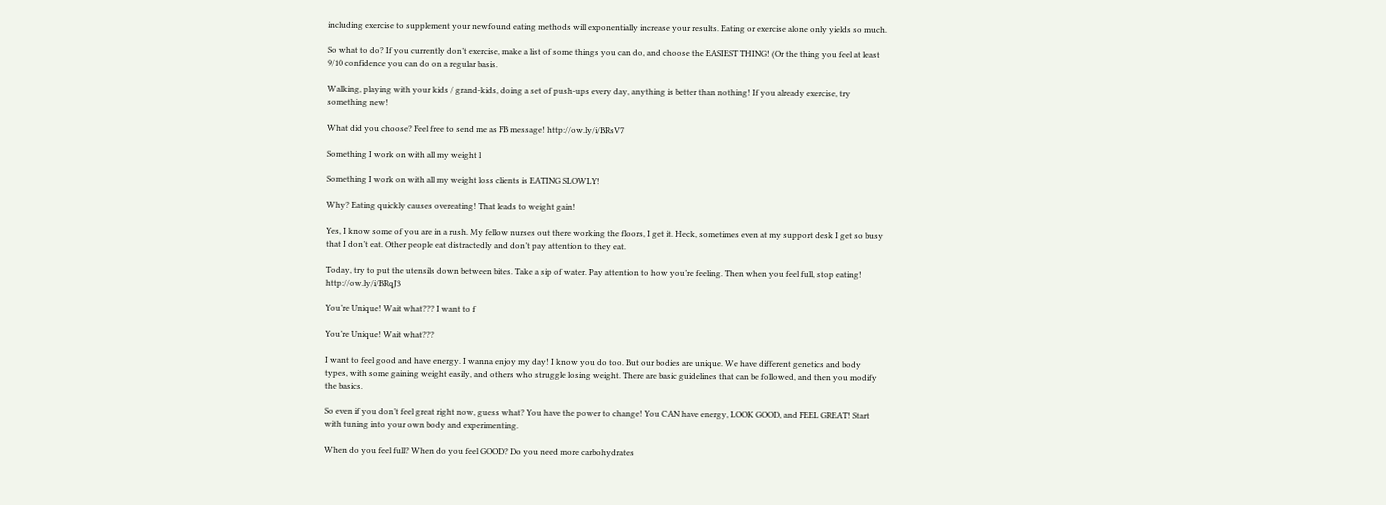including exercise to supplement your newfound eating methods will exponentially increase your results. Eating or exercise alone only yields so much.

So what to do? If you currently don’t exercise, make a list of some things you can do, and choose the EASIEST THING! (Or the thing you feel at least 9/10 confidence you can do on a regular basis.

Walking, playing with your kids / grand-kids, doing a set of push-ups every day, anything is better than nothing! If you already exercise, try something new!

What did you choose? Feel free to send me as FB message! http://ow.ly/i/BRsV7

Something I work on with all my weight l

Something I work on with all my weight loss clients is EATING SLOWLY!

Why? Eating quickly causes overeating! That leads to weight gain!

Yes, I know some of you are in a rush. My fellow nurses out there working the floors, I get it. Heck, sometimes even at my support desk I get so busy that I don’t eat. Other people eat distractedly and don’t pay attention to they eat.

Today, try to put the utensils down between bites. Take a sip of water. Pay attention to how you’re feeling. Then when you feel full, stop eating! http://ow.ly/i/BRqJ3

You’re Unique! Wait what??? I want to f

You’re Unique! Wait what???

I want to feel good and have energy. I wanna enjoy my day! I know you do too. But our bodies are unique. We have different genetics and body types, with some gaining weight easily, and others who struggle losing weight. There are basic guidelines that can be followed, and then you modify the basics.

So even if you don’t feel great right now, guess what? You have the power to change! You CAN have energy, LOOK GOOD, and FEEL GREAT! Start with tuning into your own body and experimenting.

When do you feel full? When do you feel GOOD? Do you need more carbohydrates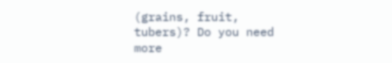(grains, fruit, tubers)? Do you need more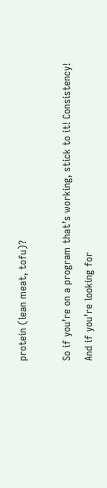protein (lean meat, tofu)?

So if you’re on a program that’s working, stick to it! Consistency! And if you’re looking for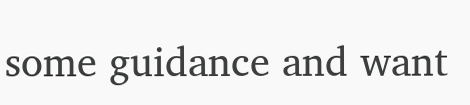some guidance and want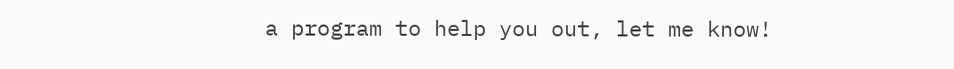a program to help you out, let me know!